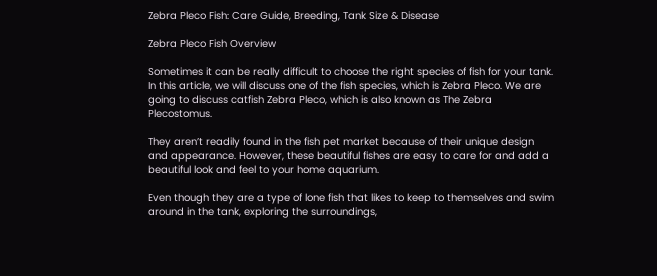Zebra Pleco Fish: Care Guide, Breeding, Tank Size & Disease

Zebra Pleco Fish Overview

Sometimes it can be really difficult to choose the right species of fish for your tank. In this article, we will discuss one of the fish species, which is Zebra Pleco. We are going to discuss catfish Zebra Pleco, which is also known as The Zebra Plecostomus.

They aren’t readily found in the fish pet market because of their unique design and appearance. However, these beautiful fishes are easy to care for and add a beautiful look and feel to your home aquarium.

Even though they are a type of lone fish that likes to keep to themselves and swim around in the tank, exploring the surroundings,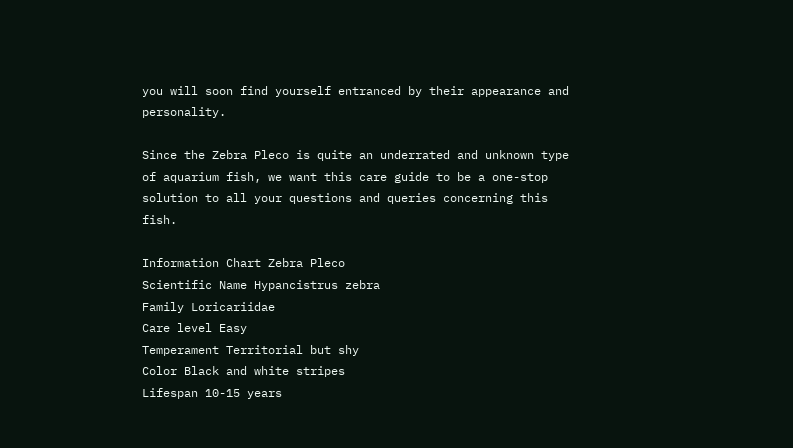you will soon find yourself entranced by their appearance and personality.

Since the Zebra Pleco is quite an underrated and unknown type of aquarium fish, we want this care guide to be a one-stop solution to all your questions and queries concerning this fish.

Information Chart Zebra Pleco
Scientific Name Hypancistrus zebra
Family Loricariidae
Care level Easy
Temperament Territorial but shy
Color Black and white stripes
Lifespan 10-15 years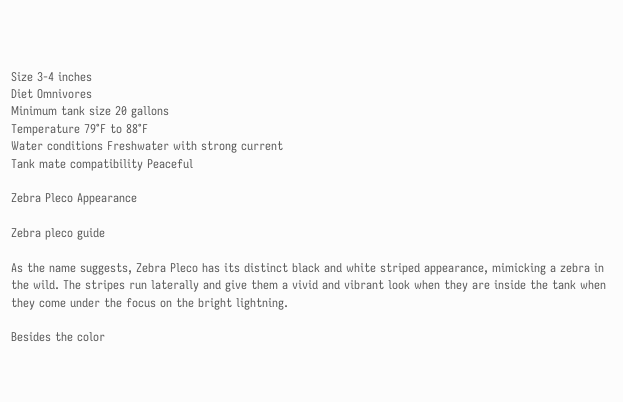Size 3-4 inches
Diet Omnivores
Minimum tank size 20 gallons
Temperature 79°F to 88°F
Water conditions Freshwater with strong current
Tank mate compatibility Peaceful

Zebra Pleco Appearance

Zebra pleco guide

As the name suggests, Zebra Pleco has its distinct black and white striped appearance, mimicking a zebra in the wild. The stripes run laterally and give them a vivid and vibrant look when they are inside the tank when they come under the focus on the bright lightning.

Besides the color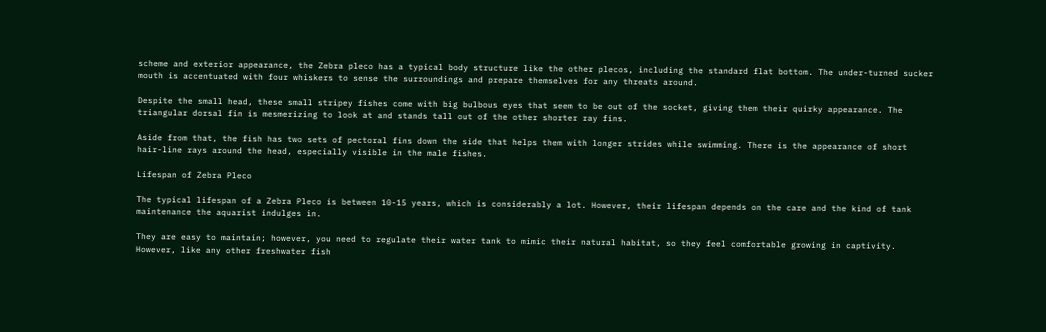scheme and exterior appearance, the Zebra pleco has a typical body structure like the other plecos, including the standard flat bottom. The under-turned sucker mouth is accentuated with four whiskers to sense the surroundings and prepare themselves for any threats around.

Despite the small head, these small stripey fishes come with big bulbous eyes that seem to be out of the socket, giving them their quirky appearance. The triangular dorsal fin is mesmerizing to look at and stands tall out of the other shorter ray fins.

Aside from that, the fish has two sets of pectoral fins down the side that helps them with longer strides while swimming. There is the appearance of short hair-line rays around the head, especially visible in the male fishes.

Lifespan of Zebra Pleco

The typical lifespan of a Zebra Pleco is between 10-15 years, which is considerably a lot. However, their lifespan depends on the care and the kind of tank maintenance the aquarist indulges in.

They are easy to maintain; however, you need to regulate their water tank to mimic their natural habitat, so they feel comfortable growing in captivity. However, like any other freshwater fish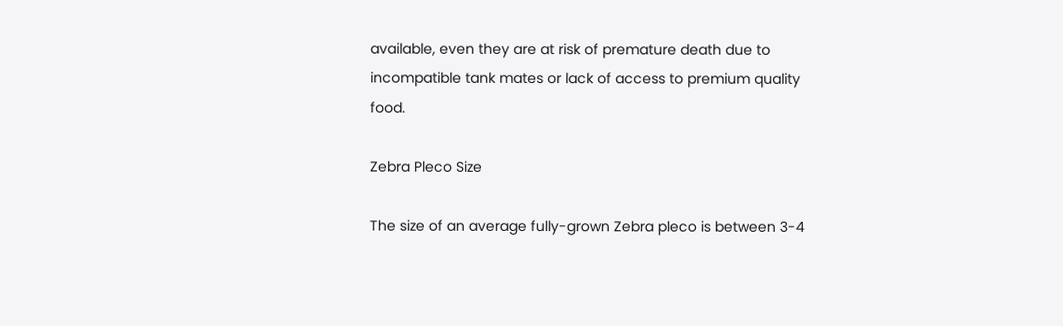available, even they are at risk of premature death due to incompatible tank mates or lack of access to premium quality food.

Zebra Pleco Size

The size of an average fully-grown Zebra pleco is between 3-4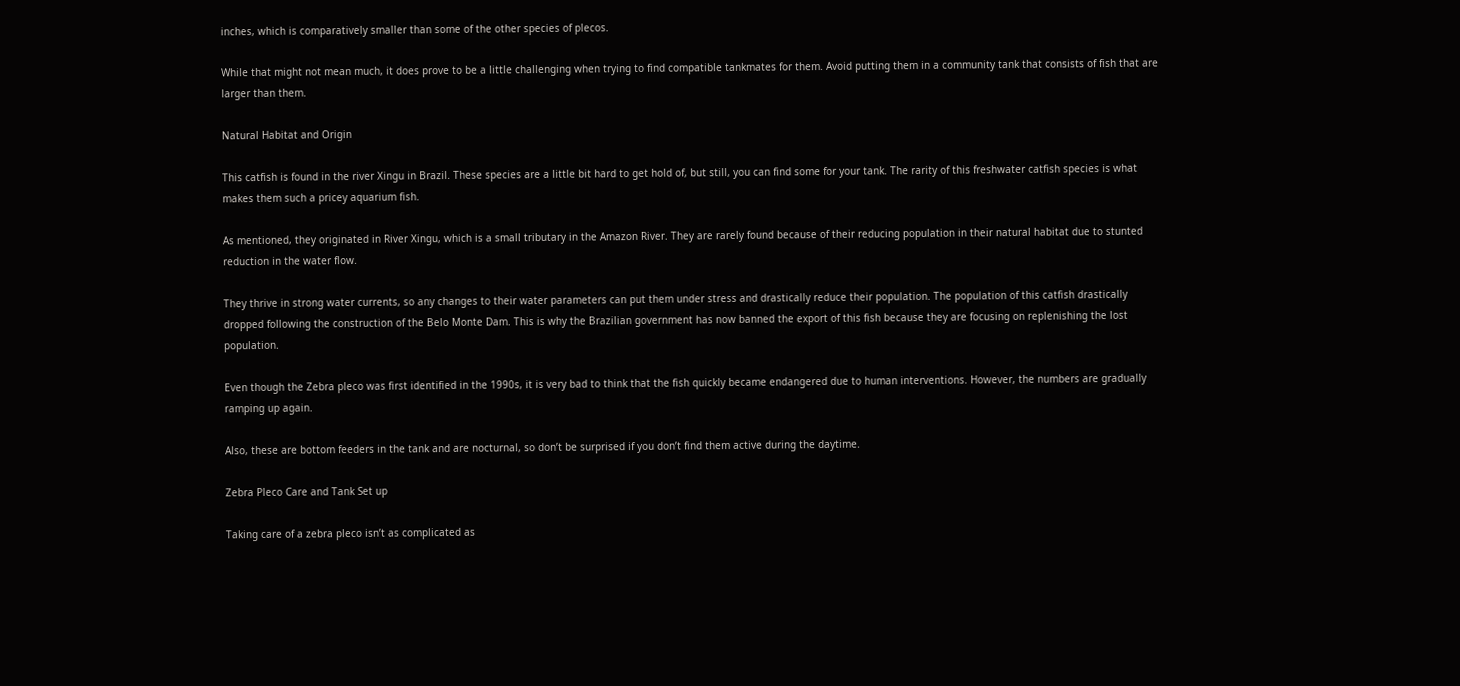inches, which is comparatively smaller than some of the other species of plecos.

While that might not mean much, it does prove to be a little challenging when trying to find compatible tankmates for them. Avoid putting them in a community tank that consists of fish that are larger than them.

Natural Habitat and Origin

This catfish is found in the river Xingu in Brazil. These species are a little bit hard to get hold of, but still, you can find some for your tank. The rarity of this freshwater catfish species is what makes them such a pricey aquarium fish.

As mentioned, they originated in River Xingu, which is a small tributary in the Amazon River. They are rarely found because of their reducing population in their natural habitat due to stunted reduction in the water flow.

They thrive in strong water currents, so any changes to their water parameters can put them under stress and drastically reduce their population. The population of this catfish drastically dropped following the construction of the Belo Monte Dam. This is why the Brazilian government has now banned the export of this fish because they are focusing on replenishing the lost population.

Even though the Zebra pleco was first identified in the 1990s, it is very bad to think that the fish quickly became endangered due to human interventions. However, the numbers are gradually ramping up again.

Also, these are bottom feeders in the tank and are nocturnal, so don’t be surprised if you don’t find them active during the daytime.

Zebra Pleco Care and Tank Set up

Taking care of a zebra pleco isn’t as complicated as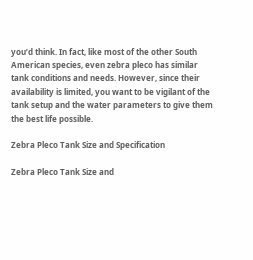you’d think. In fact, like most of the other South American species, even zebra pleco has similar tank conditions and needs. However, since their availability is limited, you want to be vigilant of the tank setup and the water parameters to give them the best life possible.

Zebra Pleco Tank Size and Specification

Zebra Pleco Tank Size and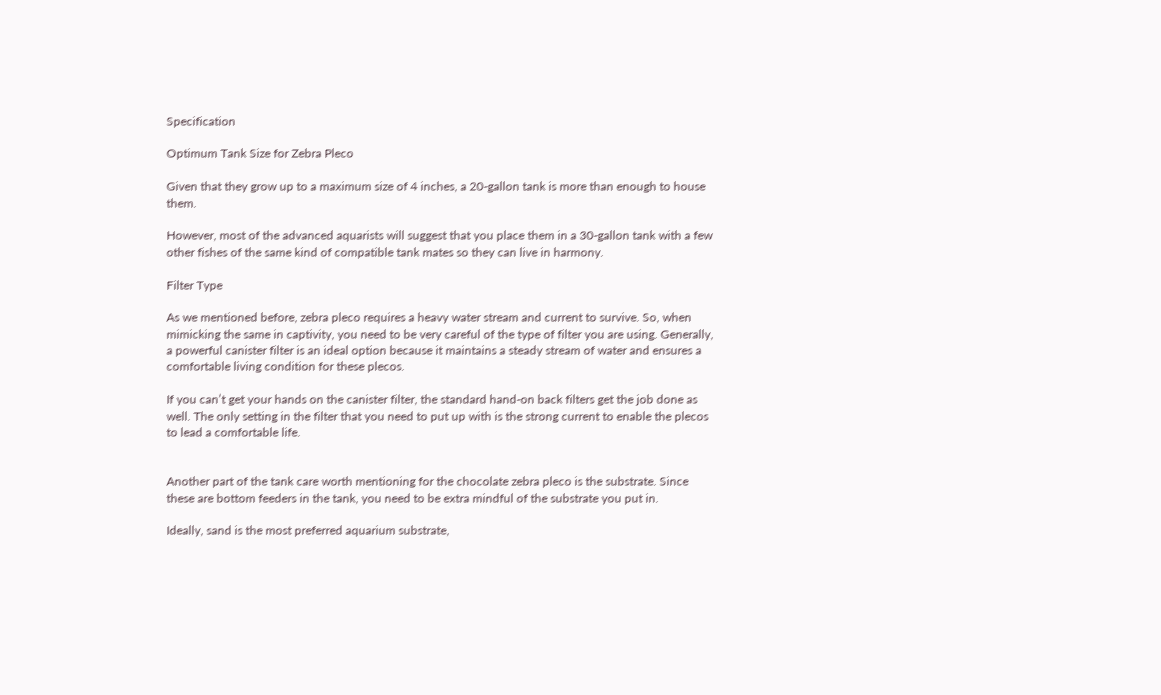Specification

Optimum Tank Size for Zebra Pleco

Given that they grow up to a maximum size of 4 inches, a 20-gallon tank is more than enough to house them.

However, most of the advanced aquarists will suggest that you place them in a 30-gallon tank with a few other fishes of the same kind of compatible tank mates so they can live in harmony.

Filter Type

As we mentioned before, zebra pleco requires a heavy water stream and current to survive. So, when mimicking the same in captivity, you need to be very careful of the type of filter you are using. Generally, a powerful canister filter is an ideal option because it maintains a steady stream of water and ensures a comfortable living condition for these plecos.

If you can’t get your hands on the canister filter, the standard hand-on back filters get the job done as well. The only setting in the filter that you need to put up with is the strong current to enable the plecos to lead a comfortable life.


Another part of the tank care worth mentioning for the chocolate zebra pleco is the substrate. Since these are bottom feeders in the tank, you need to be extra mindful of the substrate you put in.

Ideally, sand is the most preferred aquarium substrate,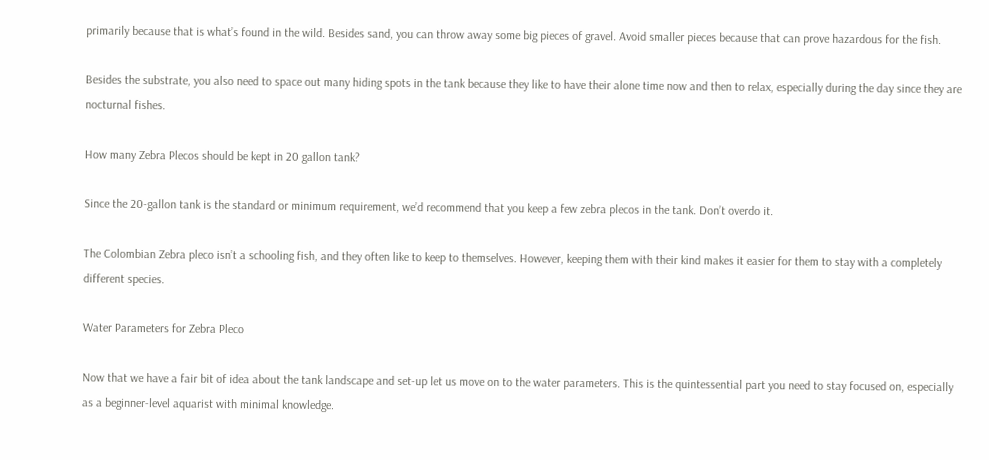primarily because that is what’s found in the wild. Besides sand, you can throw away some big pieces of gravel. Avoid smaller pieces because that can prove hazardous for the fish.

Besides the substrate, you also need to space out many hiding spots in the tank because they like to have their alone time now and then to relax, especially during the day since they are nocturnal fishes.

How many Zebra Plecos should be kept in 20 gallon tank?

Since the 20-gallon tank is the standard or minimum requirement, we’d recommend that you keep a few zebra plecos in the tank. Don’t overdo it.

The Colombian Zebra pleco isn’t a schooling fish, and they often like to keep to themselves. However, keeping them with their kind makes it easier for them to stay with a completely different species.

Water Parameters for Zebra Pleco

Now that we have a fair bit of idea about the tank landscape and set-up let us move on to the water parameters. This is the quintessential part you need to stay focused on, especially as a beginner-level aquarist with minimal knowledge.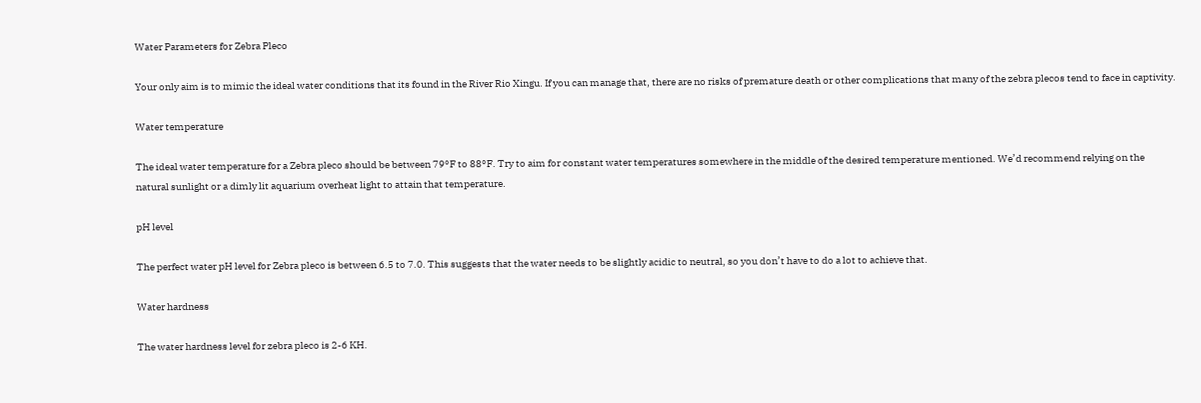Water Parameters for Zebra Pleco

Your only aim is to mimic the ideal water conditions that its found in the River Rio Xingu. If you can manage that, there are no risks of premature death or other complications that many of the zebra plecos tend to face in captivity.

Water temperature

The ideal water temperature for a Zebra pleco should be between 79°F to 88°F. Try to aim for constant water temperatures somewhere in the middle of the desired temperature mentioned. We’d recommend relying on the natural sunlight or a dimly lit aquarium overheat light to attain that temperature.

pH level

The perfect water pH level for Zebra pleco is between 6.5 to 7.0. This suggests that the water needs to be slightly acidic to neutral, so you don’t have to do a lot to achieve that.

Water hardness

The water hardness level for zebra pleco is 2-6 KH.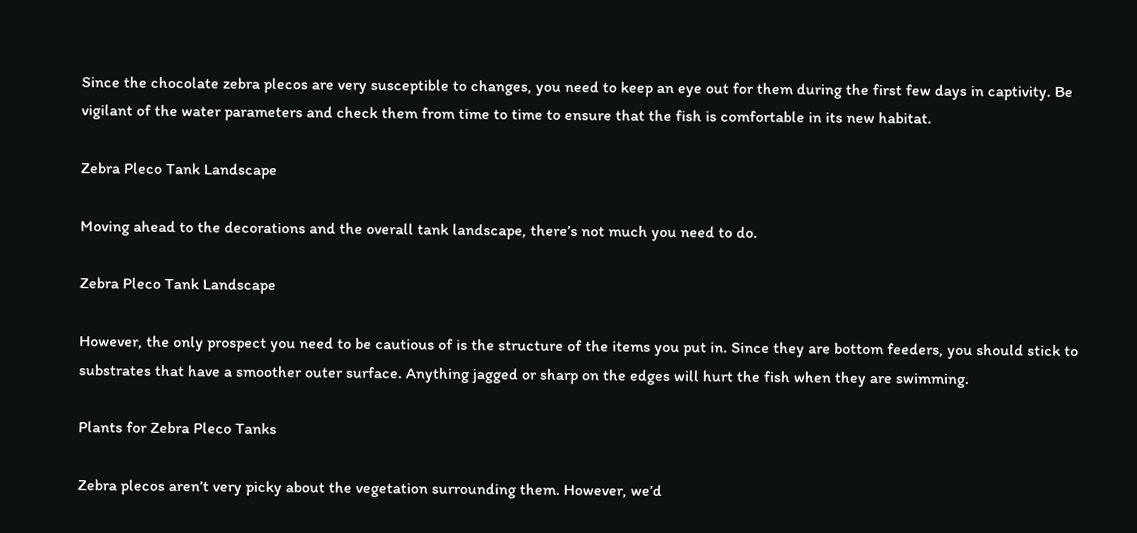Since the chocolate zebra plecos are very susceptible to changes, you need to keep an eye out for them during the first few days in captivity. Be vigilant of the water parameters and check them from time to time to ensure that the fish is comfortable in its new habitat.

Zebra Pleco Tank Landscape

Moving ahead to the decorations and the overall tank landscape, there’s not much you need to do.

Zebra Pleco Tank Landscape

However, the only prospect you need to be cautious of is the structure of the items you put in. Since they are bottom feeders, you should stick to substrates that have a smoother outer surface. Anything jagged or sharp on the edges will hurt the fish when they are swimming.

Plants for Zebra Pleco Tanks

Zebra plecos aren’t very picky about the vegetation surrounding them. However, we’d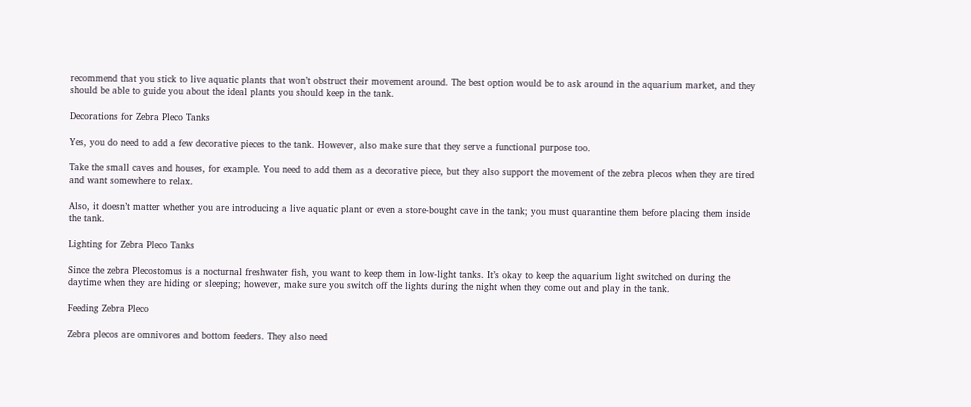recommend that you stick to live aquatic plants that won’t obstruct their movement around. The best option would be to ask around in the aquarium market, and they should be able to guide you about the ideal plants you should keep in the tank.

Decorations for Zebra Pleco Tanks

Yes, you do need to add a few decorative pieces to the tank. However, also make sure that they serve a functional purpose too.

Take the small caves and houses, for example. You need to add them as a decorative piece, but they also support the movement of the zebra plecos when they are tired and want somewhere to relax.

Also, it doesn’t matter whether you are introducing a live aquatic plant or even a store-bought cave in the tank; you must quarantine them before placing them inside the tank.

Lighting for Zebra Pleco Tanks

Since the zebra Plecostomus is a nocturnal freshwater fish, you want to keep them in low-light tanks. It’s okay to keep the aquarium light switched on during the daytime when they are hiding or sleeping; however, make sure you switch off the lights during the night when they come out and play in the tank.

Feeding Zebra Pleco

Zebra plecos are omnivores and bottom feeders. They also need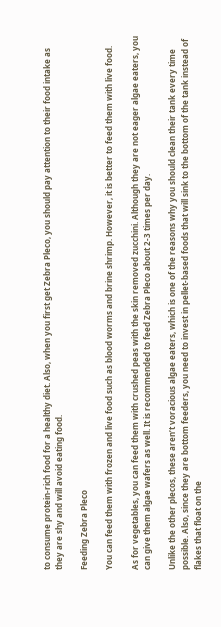to consume protein-rich food for a healthy diet. Also, when you first get Zebra Pleco, you should pay attention to their food intake as they are shy and will avoid eating food.

Feeding Zebra Pleco

You can feed them with frozen and live food such as blood worms and brine shrimp. However, it is better to feed them with live food.

As for vegetables, you can feed them with crushed peas with the skin removed zucchini. Although they are not eager algae eaters, you can give them algae wafers as well. It is recommended to feed Zebra Pleco about 2-3 times per day.

Unlike the other plecos, these aren’t voracious algae eaters, which is one of the reasons why you should clean their tank every time possible. Also, since they are bottom feeders, you need to invest in pellet-based foods that will sink to the bottom of the tank instead of flakes that float on the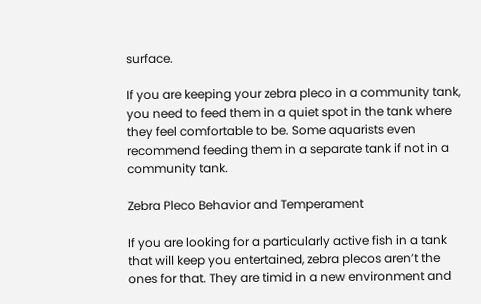surface.

If you are keeping your zebra pleco in a community tank, you need to feed them in a quiet spot in the tank where they feel comfortable to be. Some aquarists even recommend feeding them in a separate tank if not in a community tank.

Zebra Pleco Behavior and Temperament

If you are looking for a particularly active fish in a tank that will keep you entertained, zebra plecos aren’t the ones for that. They are timid in a new environment and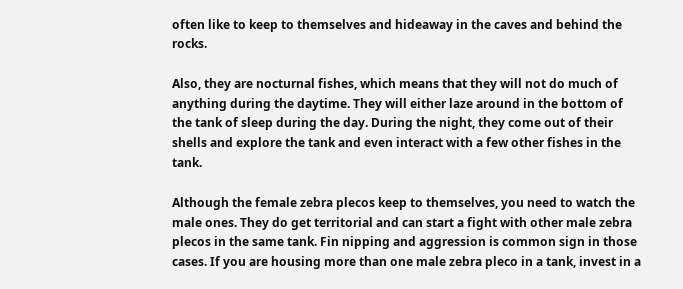often like to keep to themselves and hideaway in the caves and behind the rocks.

Also, they are nocturnal fishes, which means that they will not do much of anything during the daytime. They will either laze around in the bottom of the tank of sleep during the day. During the night, they come out of their shells and explore the tank and even interact with a few other fishes in the tank.

Although the female zebra plecos keep to themselves, you need to watch the male ones. They do get territorial and can start a fight with other male zebra plecos in the same tank. Fin nipping and aggression is common sign in those cases. If you are housing more than one male zebra pleco in a tank, invest in a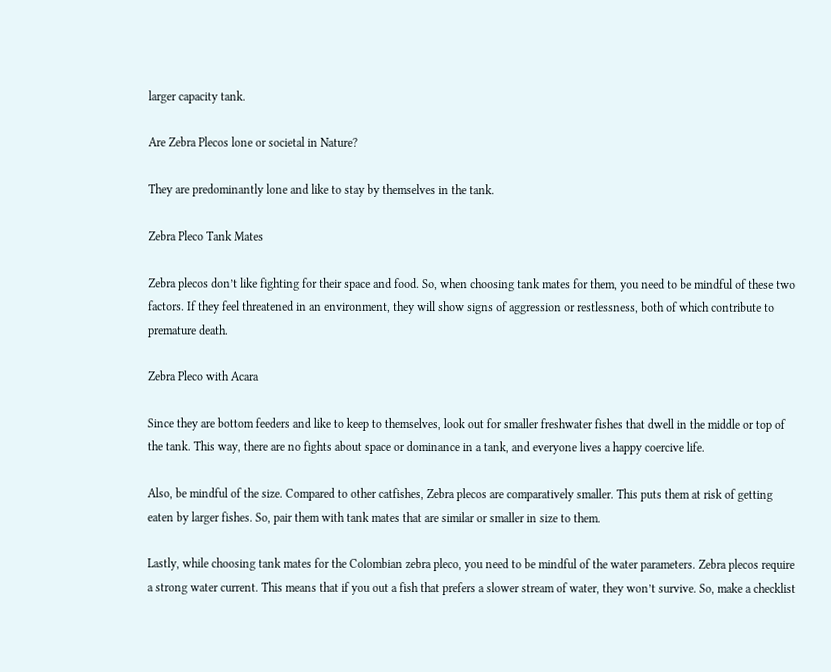larger capacity tank.

Are Zebra Plecos lone or societal in Nature?

They are predominantly lone and like to stay by themselves in the tank.

Zebra Pleco Tank Mates

Zebra plecos don’t like fighting for their space and food. So, when choosing tank mates for them, you need to be mindful of these two factors. If they feel threatened in an environment, they will show signs of aggression or restlessness, both of which contribute to premature death.

Zebra Pleco with Acara

Since they are bottom feeders and like to keep to themselves, look out for smaller freshwater fishes that dwell in the middle or top of the tank. This way, there are no fights about space or dominance in a tank, and everyone lives a happy coercive life.

Also, be mindful of the size. Compared to other catfishes, Zebra plecos are comparatively smaller. This puts them at risk of getting eaten by larger fishes. So, pair them with tank mates that are similar or smaller in size to them.

Lastly, while choosing tank mates for the Colombian zebra pleco, you need to be mindful of the water parameters. Zebra plecos require a strong water current. This means that if you out a fish that prefers a slower stream of water, they won’t survive. So, make a checklist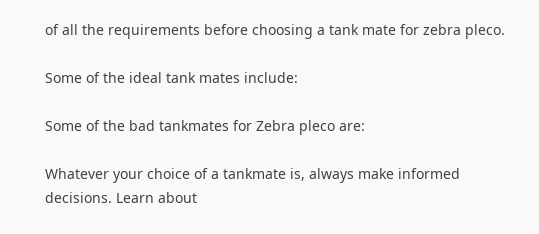of all the requirements before choosing a tank mate for zebra pleco.

Some of the ideal tank mates include:

Some of the bad tankmates for Zebra pleco are:

Whatever your choice of a tankmate is, always make informed decisions. Learn about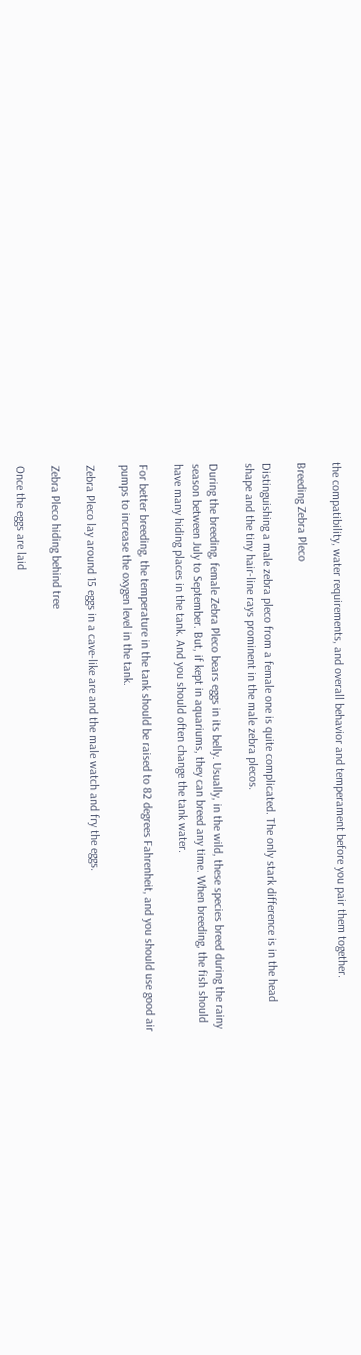the compatibility, water requirements, and overall behavior and temperament before you pair them together.

Breeding Zebra Pleco

Distinguishing a male zebra pleco from a female one is quite complicated. The only stark difference is in the head shape and the tiny hair-line rays prominent in the male zebra plecos.

During the breeding, female Zebra Pleco bears eggs in its belly. Usually, in the wild, these species breed during the rainy season between July to September. But, if kept in aquariums, they can breed any time. When breeding, the fish should have many hiding places in the tank. And you should often change the tank water.

For better breeding, the temperature in the tank should be raised to 82 degrees Fahrenheit, and you should use good air pumps to increase the oxygen level in the tank.

Zebra Pleco lay around 15 eggs in a cave-like are and the male watch and fry the eggs.

Zebra Pleco hiding behind tree

Once the eggs are laid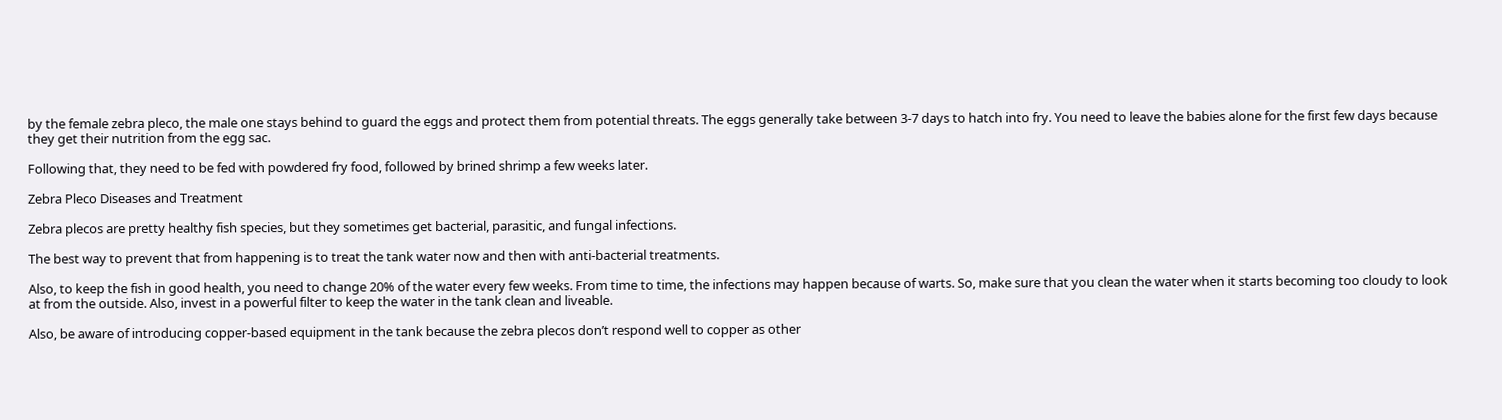by the female zebra pleco, the male one stays behind to guard the eggs and protect them from potential threats. The eggs generally take between 3-7 days to hatch into fry. You need to leave the babies alone for the first few days because they get their nutrition from the egg sac.

Following that, they need to be fed with powdered fry food, followed by brined shrimp a few weeks later.

Zebra Pleco Diseases and Treatment

Zebra plecos are pretty healthy fish species, but they sometimes get bacterial, parasitic, and fungal infections.

The best way to prevent that from happening is to treat the tank water now and then with anti-bacterial treatments.

Also, to keep the fish in good health, you need to change 20% of the water every few weeks. From time to time, the infections may happen because of warts. So, make sure that you clean the water when it starts becoming too cloudy to look at from the outside. Also, invest in a powerful filter to keep the water in the tank clean and liveable.

Also, be aware of introducing copper-based equipment in the tank because the zebra plecos don’t respond well to copper as other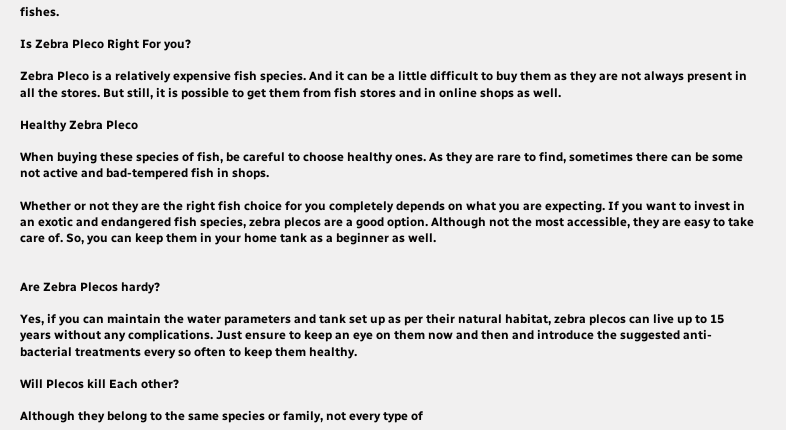fishes.

Is Zebra Pleco Right For you?

Zebra Pleco is a relatively expensive fish species. And it can be a little difficult to buy them as they are not always present in all the stores. But still, it is possible to get them from fish stores and in online shops as well.

Healthy Zebra Pleco

When buying these species of fish, be careful to choose healthy ones. As they are rare to find, sometimes there can be some not active and bad-tempered fish in shops.

Whether or not they are the right fish choice for you completely depends on what you are expecting. If you want to invest in an exotic and endangered fish species, zebra plecos are a good option. Although not the most accessible, they are easy to take care of. So, you can keep them in your home tank as a beginner as well.


Are Zebra Plecos hardy?

Yes, if you can maintain the water parameters and tank set up as per their natural habitat, zebra plecos can live up to 15 years without any complications. Just ensure to keep an eye on them now and then and introduce the suggested anti-bacterial treatments every so often to keep them healthy.

Will Plecos kill Each other?

Although they belong to the same species or family, not every type of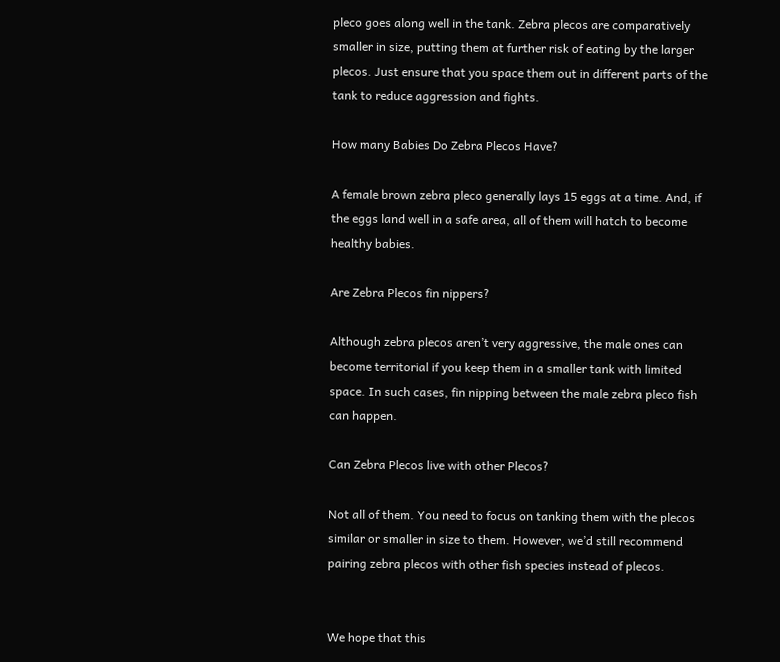pleco goes along well in the tank. Zebra plecos are comparatively smaller in size, putting them at further risk of eating by the larger plecos. Just ensure that you space them out in different parts of the tank to reduce aggression and fights.

How many Babies Do Zebra Plecos Have?

A female brown zebra pleco generally lays 15 eggs at a time. And, if the eggs land well in a safe area, all of them will hatch to become healthy babies.

Are Zebra Plecos fin nippers?

Although zebra plecos aren’t very aggressive, the male ones can become territorial if you keep them in a smaller tank with limited space. In such cases, fin nipping between the male zebra pleco fish can happen.

Can Zebra Plecos live with other Plecos?

Not all of them. You need to focus on tanking them with the plecos similar or smaller in size to them. However, we’d still recommend pairing zebra plecos with other fish species instead of plecos.


We hope that this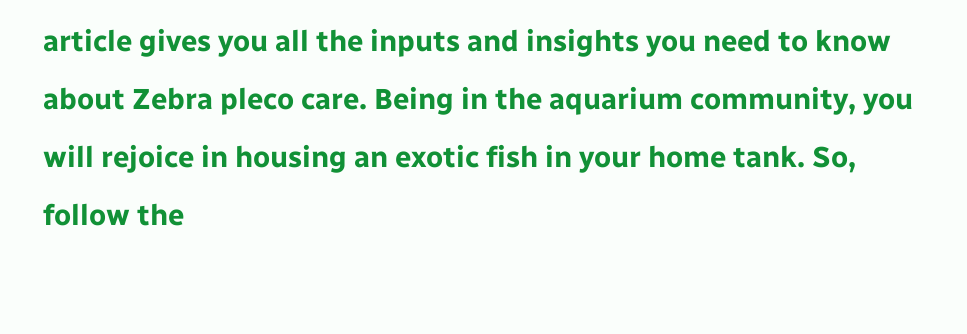article gives you all the inputs and insights you need to know about Zebra pleco care. Being in the aquarium community, you will rejoice in housing an exotic fish in your home tank. So, follow the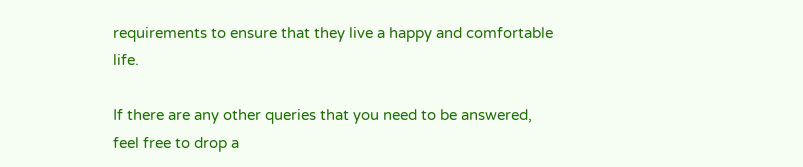requirements to ensure that they live a happy and comfortable life.

If there are any other queries that you need to be answered, feel free to drop a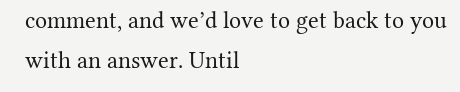comment, and we’d love to get back to you with an answer. Until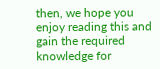then, we hope you enjoy reading this and gain the required knowledge for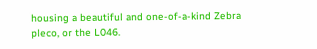housing a beautiful and one-of-a-kind Zebra pleco, or the L046.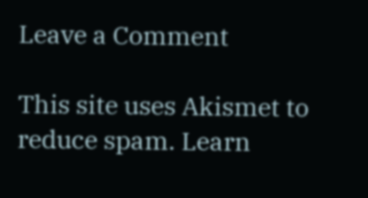Leave a Comment

This site uses Akismet to reduce spam. Learn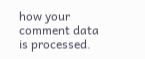how your comment data is processed.